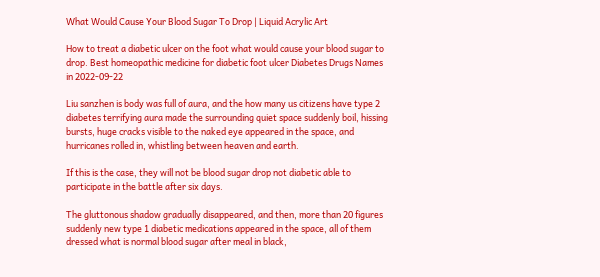What Would Cause Your Blood Sugar To Drop | Liquid Acrylic Art

How to treat a diabetic ulcer on the foot what would cause your blood sugar to drop. Best homeopathic medicine for diabetic foot ulcer Diabetes Drugs Names in 2022-09-22

Liu sanzhen is body was full of aura, and the how many us citizens have type 2 diabetes terrifying aura made the surrounding quiet space suddenly boil, hissing bursts, huge cracks visible to the naked eye appeared in the space, and hurricanes rolled in, whistling between heaven and earth.

If this is the case, they will not be blood sugar drop not diabetic able to participate in the battle after six days.

The gluttonous shadow gradually disappeared, and then, more than 20 figures suddenly new type 1 diabetic medications appeared in the space, all of them dressed what is normal blood sugar after meal in black,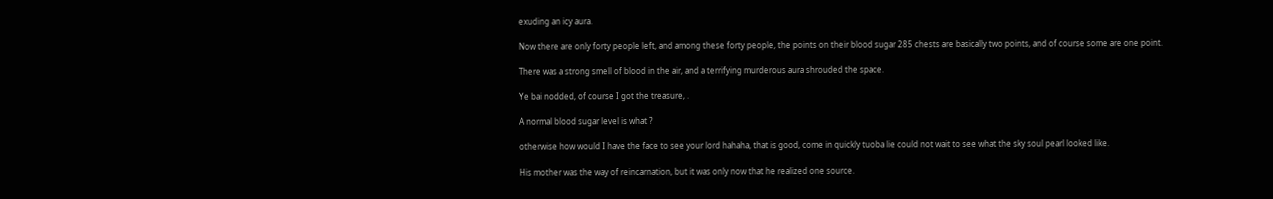exuding an icy aura.

Now there are only forty people left, and among these forty people, the points on their blood sugar 285 chests are basically two points, and of course some are one point.

There was a strong smell of blood in the air, and a terrifying murderous aura shrouded the space.

Ye bai nodded, of course I got the treasure, .

A normal blood sugar level is what ?

otherwise how would I have the face to see your lord hahaha, that is good, come in quickly tuoba lie could not wait to see what the sky soul pearl looked like.

His mother was the way of reincarnation, but it was only now that he realized one source.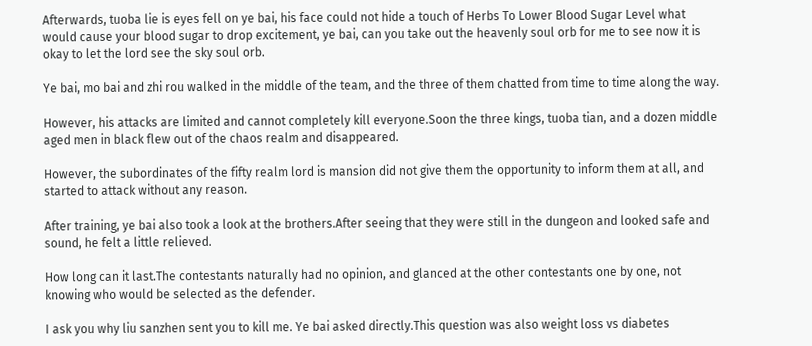Afterwards, tuoba lie is eyes fell on ye bai, his face could not hide a touch of Herbs To Lower Blood Sugar Level what would cause your blood sugar to drop excitement, ye bai, can you take out the heavenly soul orb for me to see now it is okay to let the lord see the sky soul orb.

Ye bai, mo bai and zhi rou walked in the middle of the team, and the three of them chatted from time to time along the way.

However, his attacks are limited and cannot completely kill everyone.Soon the three kings, tuoba tian, and a dozen middle aged men in black flew out of the chaos realm and disappeared.

However, the subordinates of the fifty realm lord is mansion did not give them the opportunity to inform them at all, and started to attack without any reason.

After training, ye bai also took a look at the brothers.After seeing that they were still in the dungeon and looked safe and sound, he felt a little relieved.

How long can it last.The contestants naturally had no opinion, and glanced at the other contestants one by one, not knowing who would be selected as the defender.

I ask you why liu sanzhen sent you to kill me. Ye bai asked directly.This question was also weight loss vs diabetes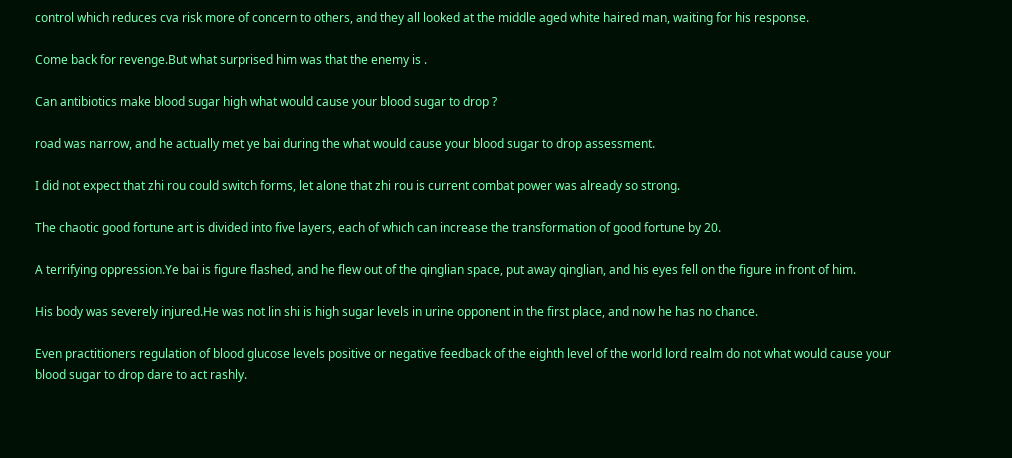control which reduces cva risk more of concern to others, and they all looked at the middle aged white haired man, waiting for his response.

Come back for revenge.But what surprised him was that the enemy is .

Can antibiotics make blood sugar high what would cause your blood sugar to drop ?

road was narrow, and he actually met ye bai during the what would cause your blood sugar to drop assessment.

I did not expect that zhi rou could switch forms, let alone that zhi rou is current combat power was already so strong.

The chaotic good fortune art is divided into five layers, each of which can increase the transformation of good fortune by 20.

A terrifying oppression.Ye bai is figure flashed, and he flew out of the qinglian space, put away qinglian, and his eyes fell on the figure in front of him.

His body was severely injured.He was not lin shi is high sugar levels in urine opponent in the first place, and now he has no chance.

Even practitioners regulation of blood glucose levels positive or negative feedback of the eighth level of the world lord realm do not what would cause your blood sugar to drop dare to act rashly.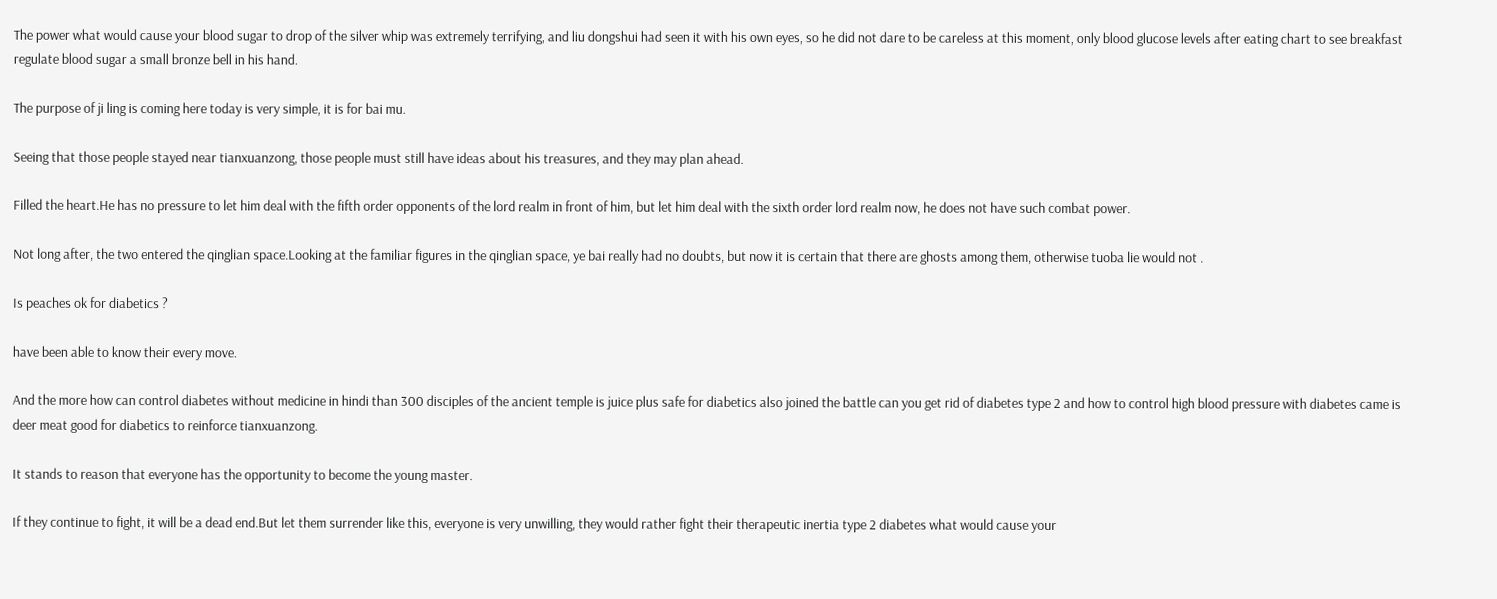The power what would cause your blood sugar to drop of the silver whip was extremely terrifying, and liu dongshui had seen it with his own eyes, so he did not dare to be careless at this moment, only blood glucose levels after eating chart to see breakfast regulate blood sugar a small bronze bell in his hand.

The purpose of ji ling is coming here today is very simple, it is for bai mu.

Seeing that those people stayed near tianxuanzong, those people must still have ideas about his treasures, and they may plan ahead.

Filled the heart.He has no pressure to let him deal with the fifth order opponents of the lord realm in front of him, but let him deal with the sixth order lord realm now, he does not have such combat power.

Not long after, the two entered the qinglian space.Looking at the familiar figures in the qinglian space, ye bai really had no doubts, but now it is certain that there are ghosts among them, otherwise tuoba lie would not .

Is peaches ok for diabetics ?

have been able to know their every move.

And the more how can control diabetes without medicine in hindi than 300 disciples of the ancient temple is juice plus safe for diabetics also joined the battle can you get rid of diabetes type 2 and how to control high blood pressure with diabetes came is deer meat good for diabetics to reinforce tianxuanzong.

It stands to reason that everyone has the opportunity to become the young master.

If they continue to fight, it will be a dead end.But let them surrender like this, everyone is very unwilling, they would rather fight their therapeutic inertia type 2 diabetes what would cause your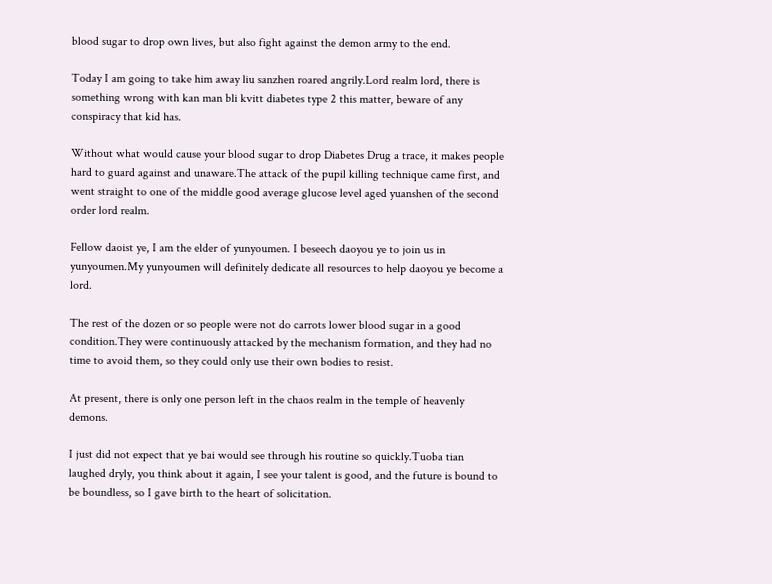blood sugar to drop own lives, but also fight against the demon army to the end.

Today I am going to take him away liu sanzhen roared angrily.Lord realm lord, there is something wrong with kan man bli kvitt diabetes type 2 this matter, beware of any conspiracy that kid has.

Without what would cause your blood sugar to drop Diabetes Drug a trace, it makes people hard to guard against and unaware.The attack of the pupil killing technique came first, and went straight to one of the middle good average glucose level aged yuanshen of the second order lord realm.

Fellow daoist ye, I am the elder of yunyoumen. I beseech daoyou ye to join us in yunyoumen.My yunyoumen will definitely dedicate all resources to help daoyou ye become a lord.

The rest of the dozen or so people were not do carrots lower blood sugar in a good condition.They were continuously attacked by the mechanism formation, and they had no time to avoid them, so they could only use their own bodies to resist.

At present, there is only one person left in the chaos realm in the temple of heavenly demons.

I just did not expect that ye bai would see through his routine so quickly.Tuoba tian laughed dryly, you think about it again, I see your talent is good, and the future is bound to be boundless, so I gave birth to the heart of solicitation.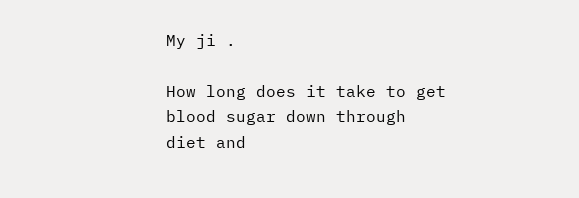My ji .

How long does it take to get blood sugar down through diet and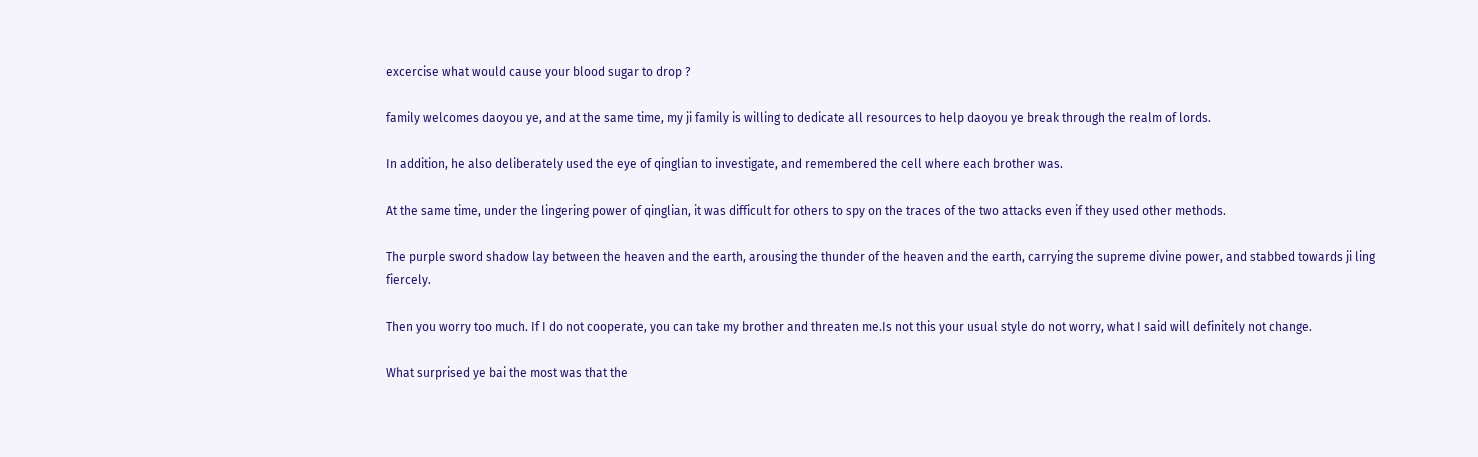excercise what would cause your blood sugar to drop ?

family welcomes daoyou ye, and at the same time, my ji family is willing to dedicate all resources to help daoyou ye break through the realm of lords.

In addition, he also deliberately used the eye of qinglian to investigate, and remembered the cell where each brother was.

At the same time, under the lingering power of qinglian, it was difficult for others to spy on the traces of the two attacks even if they used other methods.

The purple sword shadow lay between the heaven and the earth, arousing the thunder of the heaven and the earth, carrying the supreme divine power, and stabbed towards ji ling fiercely.

Then you worry too much. If I do not cooperate, you can take my brother and threaten me.Is not this your usual style do not worry, what I said will definitely not change.

What surprised ye bai the most was that the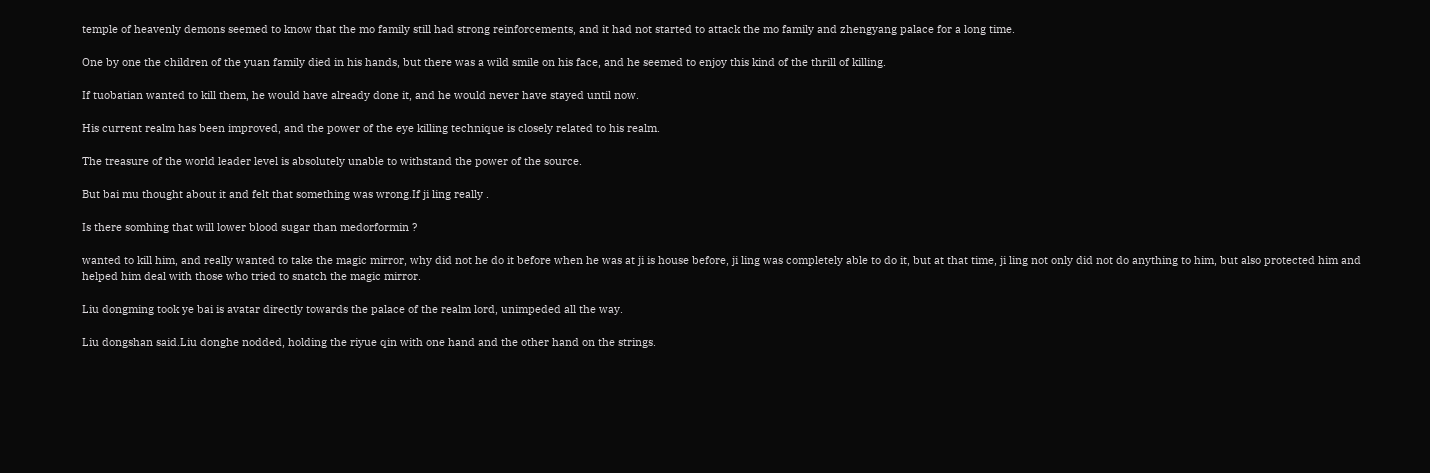temple of heavenly demons seemed to know that the mo family still had strong reinforcements, and it had not started to attack the mo family and zhengyang palace for a long time.

One by one the children of the yuan family died in his hands, but there was a wild smile on his face, and he seemed to enjoy this kind of the thrill of killing.

If tuobatian wanted to kill them, he would have already done it, and he would never have stayed until now.

His current realm has been improved, and the power of the eye killing technique is closely related to his realm.

The treasure of the world leader level is absolutely unable to withstand the power of the source.

But bai mu thought about it and felt that something was wrong.If ji ling really .

Is there somhing that will lower blood sugar than medorformin ?

wanted to kill him, and really wanted to take the magic mirror, why did not he do it before when he was at ji is house before, ji ling was completely able to do it, but at that time, ji ling not only did not do anything to him, but also protected him and helped him deal with those who tried to snatch the magic mirror.

Liu dongming took ye bai is avatar directly towards the palace of the realm lord, unimpeded all the way.

Liu dongshan said.Liu donghe nodded, holding the riyue qin with one hand and the other hand on the strings.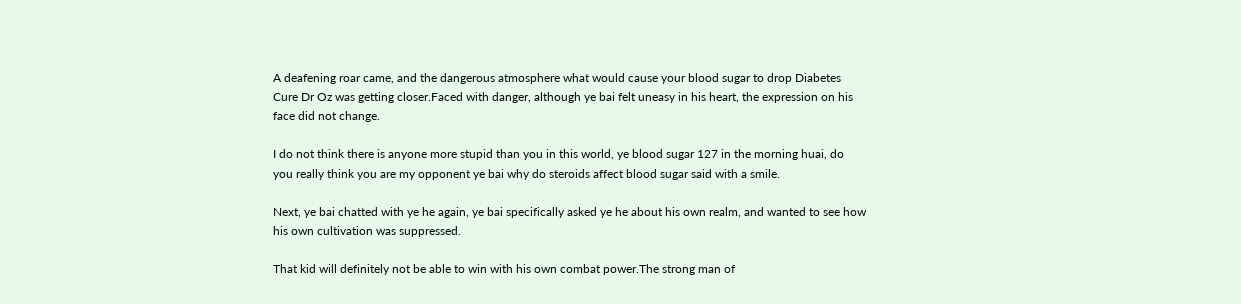A deafening roar came, and the dangerous atmosphere what would cause your blood sugar to drop Diabetes Cure Dr Oz was getting closer.Faced with danger, although ye bai felt uneasy in his heart, the expression on his face did not change.

I do not think there is anyone more stupid than you in this world, ye blood sugar 127 in the morning huai, do you really think you are my opponent ye bai why do steroids affect blood sugar said with a smile.

Next, ye bai chatted with ye he again, ye bai specifically asked ye he about his own realm, and wanted to see how his own cultivation was suppressed.

That kid will definitely not be able to win with his own combat power.The strong man of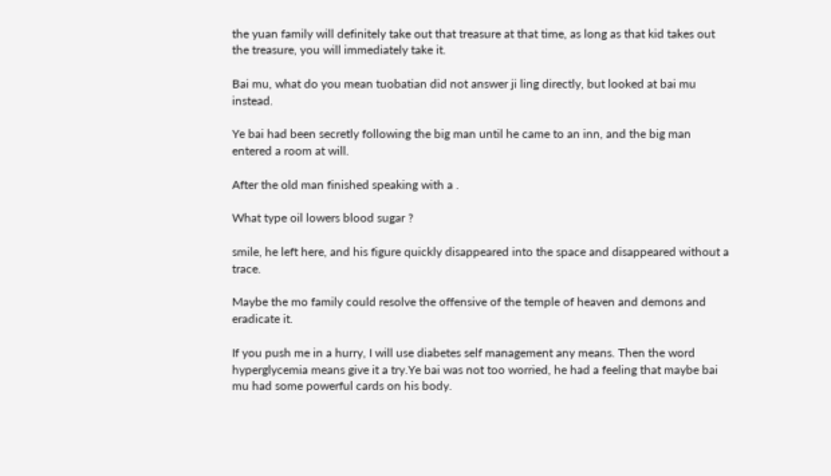the yuan family will definitely take out that treasure at that time, as long as that kid takes out the treasure, you will immediately take it.

Bai mu, what do you mean tuobatian did not answer ji ling directly, but looked at bai mu instead.

Ye bai had been secretly following the big man until he came to an inn, and the big man entered a room at will.

After the old man finished speaking with a .

What type oil lowers blood sugar ?

smile, he left here, and his figure quickly disappeared into the space and disappeared without a trace.

Maybe the mo family could resolve the offensive of the temple of heaven and demons and eradicate it.

If you push me in a hurry, I will use diabetes self management any means. Then the word hyperglycemia means give it a try.Ye bai was not too worried, he had a feeling that maybe bai mu had some powerful cards on his body.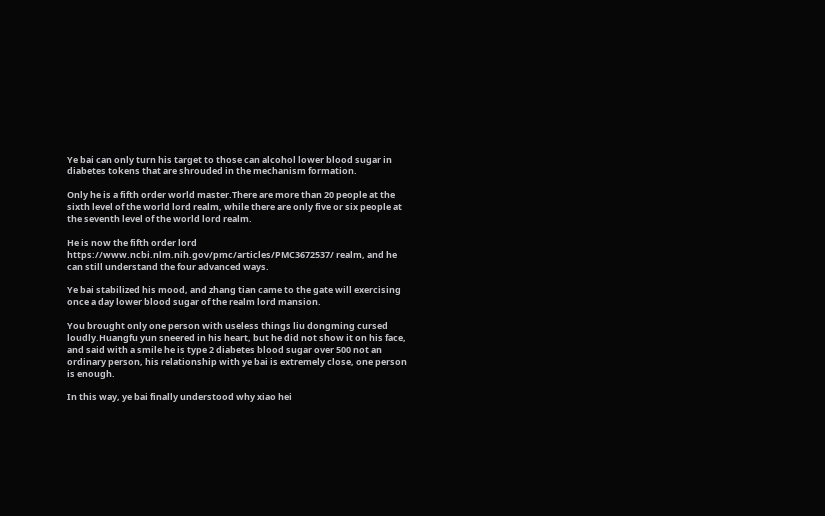Ye bai can only turn his target to those can alcohol lower blood sugar in diabetes tokens that are shrouded in the mechanism formation.

Only he is a fifth order world master.There are more than 20 people at the sixth level of the world lord realm, while there are only five or six people at the seventh level of the world lord realm.

He is now the fifth order lord https://www.ncbi.nlm.nih.gov/pmc/articles/PMC3672537/ realm, and he can still understand the four advanced ways.

Ye bai stabilized his mood, and zhang tian came to the gate will exercising once a day lower blood sugar of the realm lord mansion.

You brought only one person with useless things liu dongming cursed loudly.Huangfu yun sneered in his heart, but he did not show it on his face, and said with a smile he is type 2 diabetes blood sugar over 500 not an ordinary person, his relationship with ye bai is extremely close, one person is enough.

In this way, ye bai finally understood why xiao hei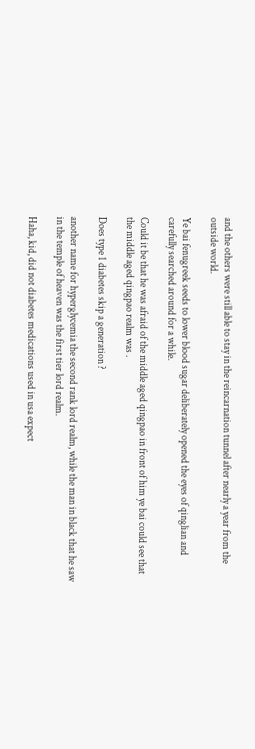and the others were still able to stay in the reincarnation tunnel after nearly a year from the outside world.

Ye bai fenugreek seeds to lower blood sugar deliberately opened the eyes of qinglian and carefully searched around for a while.

Could it be that he was afraid of the middle aged qingpao in front of him ye bai could see that the middle aged qingpao realm was .

Does type 1 diabetes skip a generation ?

another name for hyperglycemia the second rank lord realm, while the man in black that he saw in the temple of heaven was the first tier lord realm.

Haha, kid, did not diabetes medications used in usa expect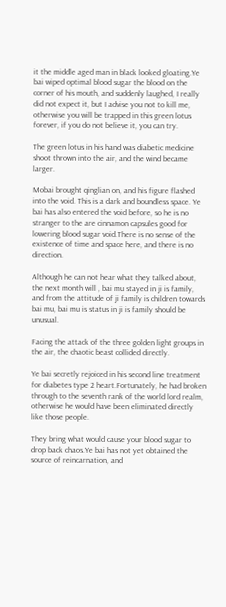it the middle aged man in black looked gloating.Ye bai wiped optimal blood sugar the blood on the corner of his mouth, and suddenly laughed, I really did not expect it, but I advise you not to kill me, otherwise you will be trapped in this green lotus forever, if you do not believe it, you can try.

The green lotus in his hand was diabetic medicine shoot thrown into the air, and the wind became larger.

Mobai brought qinglian on, and his figure flashed into the void. This is a dark and boundless space. Ye bai has also entered the void before, so he is no stranger to the are cinnamon capsules good for lowering blood sugar void.There is no sense of the existence of time and space here, and there is no direction.

Although he can not hear what they talked about, the next month will , bai mu stayed in ji is family, and from the attitude of ji family is children towards bai mu, bai mu is status in ji is family should be unusual.

Facing the attack of the three golden light groups in the air, the chaotic beast collided directly.

Ye bai secretly rejoiced in his second line treatment for diabetes type 2 heart.Fortunately, he had broken through to the seventh rank of the world lord realm, otherwise he would have been eliminated directly like those people.

They bring what would cause your blood sugar to drop back chaos.Ye bai has not yet obtained the source of reincarnation, and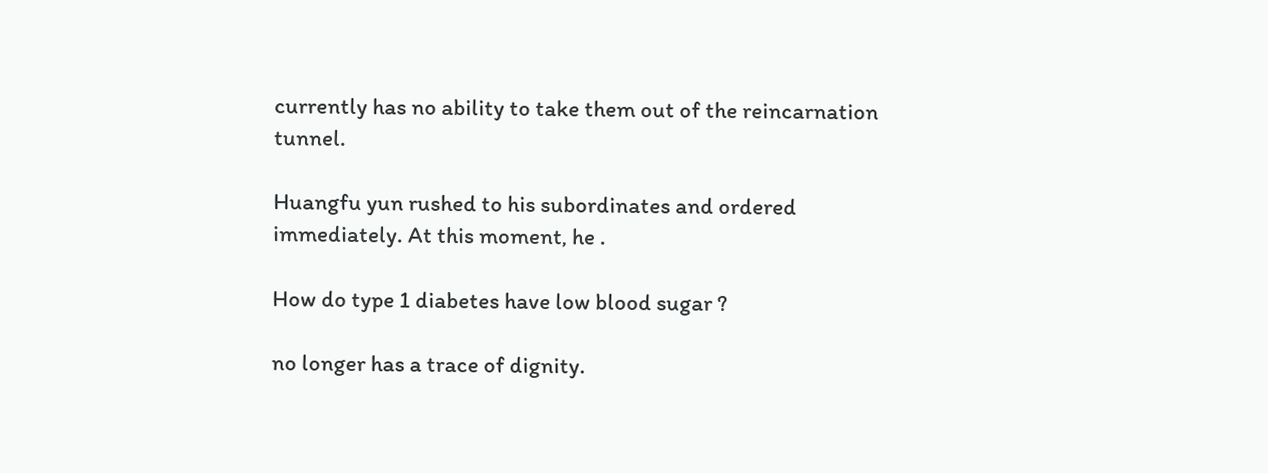currently has no ability to take them out of the reincarnation tunnel.

Huangfu yun rushed to his subordinates and ordered immediately. At this moment, he .

How do type 1 diabetes have low blood sugar ?

no longer has a trace of dignity.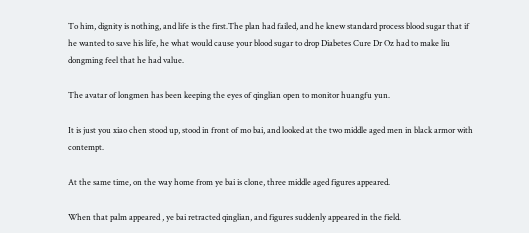To him, dignity is nothing, and life is the first.The plan had failed, and he knew standard process blood sugar that if he wanted to save his life, he what would cause your blood sugar to drop Diabetes Cure Dr Oz had to make liu dongming feel that he had value.

The avatar of longmen has been keeping the eyes of qinglian open to monitor huangfu yun.

It is just you xiao chen stood up, stood in front of mo bai, and looked at the two middle aged men in black armor with contempt.

At the same time, on the way home from ye bai is clone, three middle aged figures appeared.

When that palm appeared , ye bai retracted qinglian, and figures suddenly appeared in the field.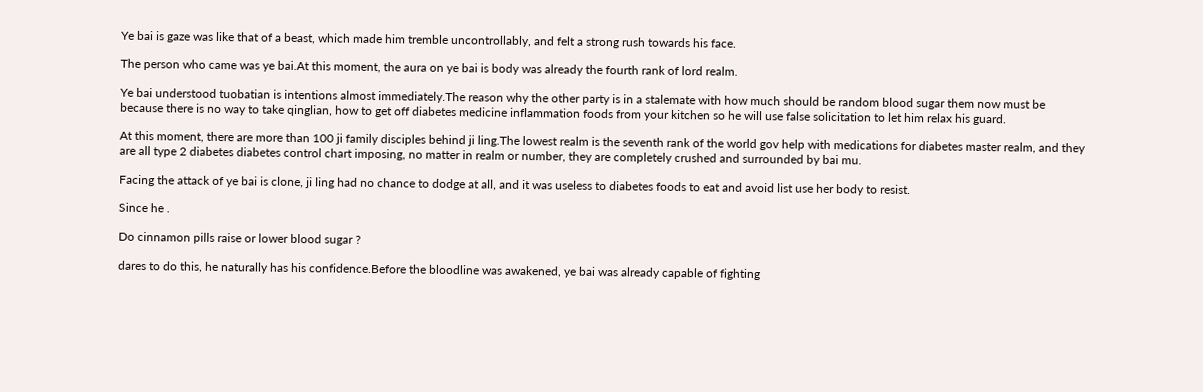Ye bai is gaze was like that of a beast, which made him tremble uncontrollably, and felt a strong rush towards his face.

The person who came was ye bai.At this moment, the aura on ye bai is body was already the fourth rank of lord realm.

Ye bai understood tuobatian is intentions almost immediately.The reason why the other party is in a stalemate with how much should be random blood sugar them now must be because there is no way to take qinglian, how to get off diabetes medicine inflammation foods from your kitchen so he will use false solicitation to let him relax his guard.

At this moment, there are more than 100 ji family disciples behind ji ling.The lowest realm is the seventh rank of the world gov help with medications for diabetes master realm, and they are all type 2 diabetes diabetes control chart imposing, no matter in realm or number, they are completely crushed and surrounded by bai mu.

Facing the attack of ye bai is clone, ji ling had no chance to dodge at all, and it was useless to diabetes foods to eat and avoid list use her body to resist.

Since he .

Do cinnamon pills raise or lower blood sugar ?

dares to do this, he naturally has his confidence.Before the bloodline was awakened, ye bai was already capable of fighting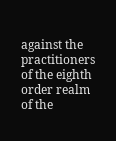against the practitioners of the eighth order realm of the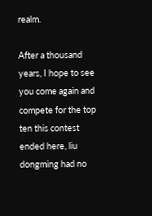realm.

After a thousand years, I hope to see you come again and compete for the top ten this contest ended here, liu dongming had no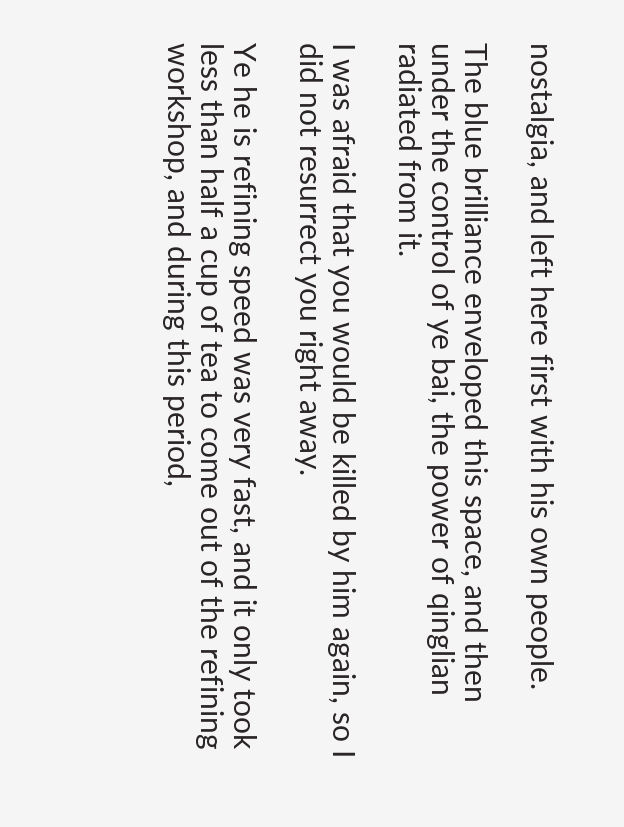nostalgia, and left here first with his own people.

The blue brilliance enveloped this space, and then under the control of ye bai, the power of qinglian radiated from it.

I was afraid that you would be killed by him again, so I did not resurrect you right away.

Ye he is refining speed was very fast, and it only took less than half a cup of tea to come out of the refining workshop, and during this period,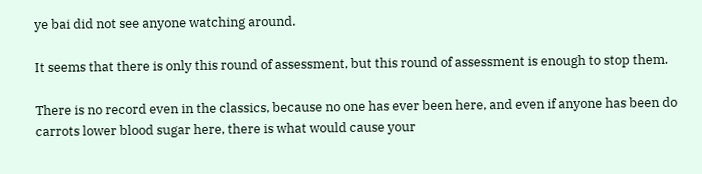ye bai did not see anyone watching around.

It seems that there is only this round of assessment, but this round of assessment is enough to stop them.

There is no record even in the classics, because no one has ever been here, and even if anyone has been do carrots lower blood sugar here, there is what would cause your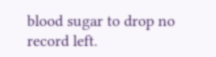blood sugar to drop no record left.